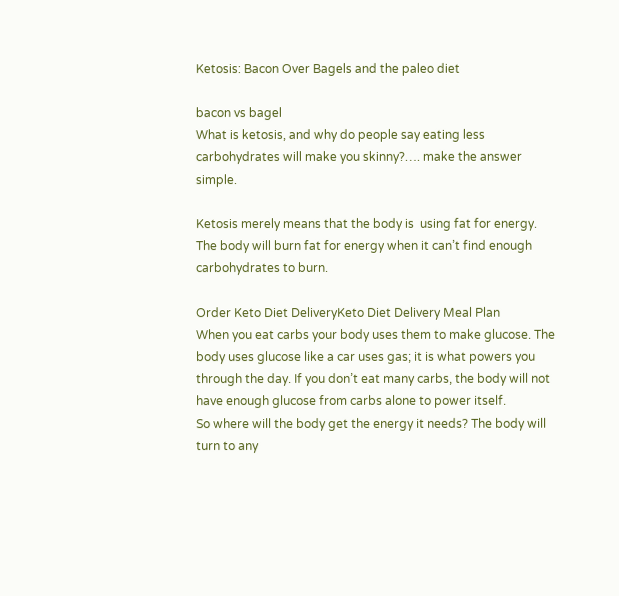Ketosis: Bacon Over Bagels and the paleo diet

bacon vs bagel
What is ketosis, and why do people say eating less carbohydrates will make you skinny?…. make the answer simple.

Ketosis merely means that the body is  using fat for energy. The body will burn fat for energy when it can’t find enough carbohydrates to burn.

Order Keto Diet DeliveryKeto Diet Delivery Meal Plan
When you eat carbs your body uses them to make glucose. The body uses glucose like a car uses gas; it is what powers you through the day. If you don’t eat many carbs, the body will not have enough glucose from carbs alone to power itself.
So where will the body get the energy it needs? The body will turn to any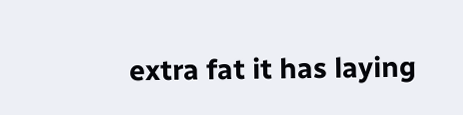extra fat it has laying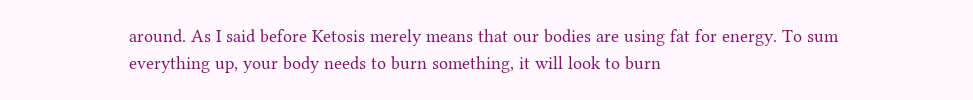around. As I said before Ketosis merely means that our bodies are using fat for energy. To sum everything up, your body needs to burn something, it will look to burn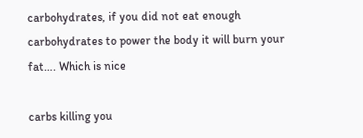carbohydrates, if you did not eat enough carbohydrates to power the body it will burn your fat…. Which is nice

carbs killing you